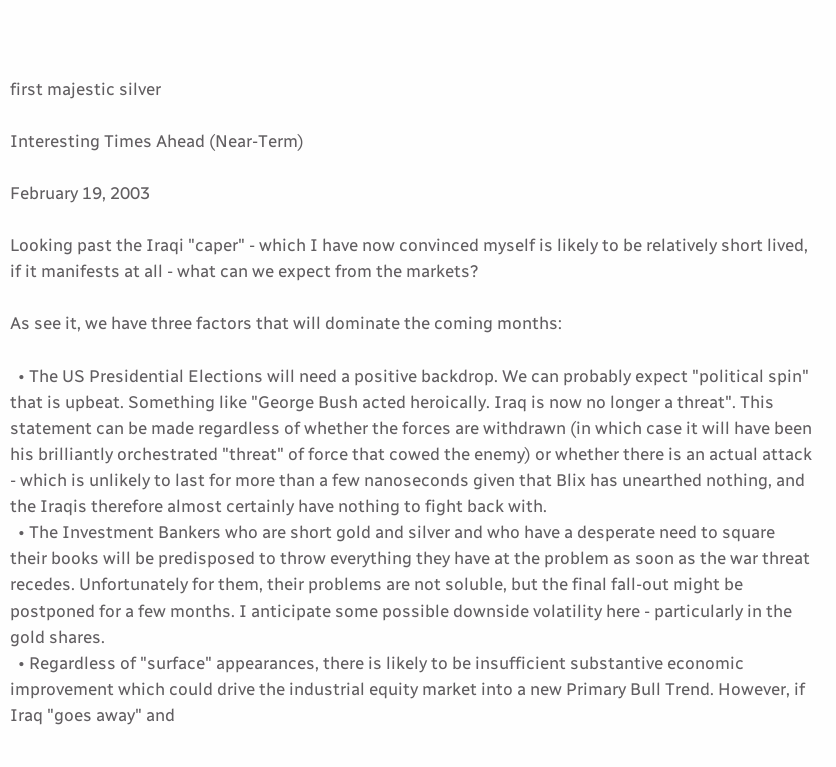first majestic silver

Interesting Times Ahead (Near-Term)

February 19, 2003

Looking past the Iraqi "caper" - which I have now convinced myself is likely to be relatively short lived, if it manifests at all - what can we expect from the markets?

As see it, we have three factors that will dominate the coming months:

  • The US Presidential Elections will need a positive backdrop. We can probably expect "political spin" that is upbeat. Something like "George Bush acted heroically. Iraq is now no longer a threat". This statement can be made regardless of whether the forces are withdrawn (in which case it will have been his brilliantly orchestrated "threat" of force that cowed the enemy) or whether there is an actual attack - which is unlikely to last for more than a few nanoseconds given that Blix has unearthed nothing, and the Iraqis therefore almost certainly have nothing to fight back with.
  • The Investment Bankers who are short gold and silver and who have a desperate need to square their books will be predisposed to throw everything they have at the problem as soon as the war threat recedes. Unfortunately for them, their problems are not soluble, but the final fall-out might be postponed for a few months. I anticipate some possible downside volatility here - particularly in the gold shares.
  • Regardless of "surface" appearances, there is likely to be insufficient substantive economic improvement which could drive the industrial equity market into a new Primary Bull Trend. However, if Iraq "goes away" and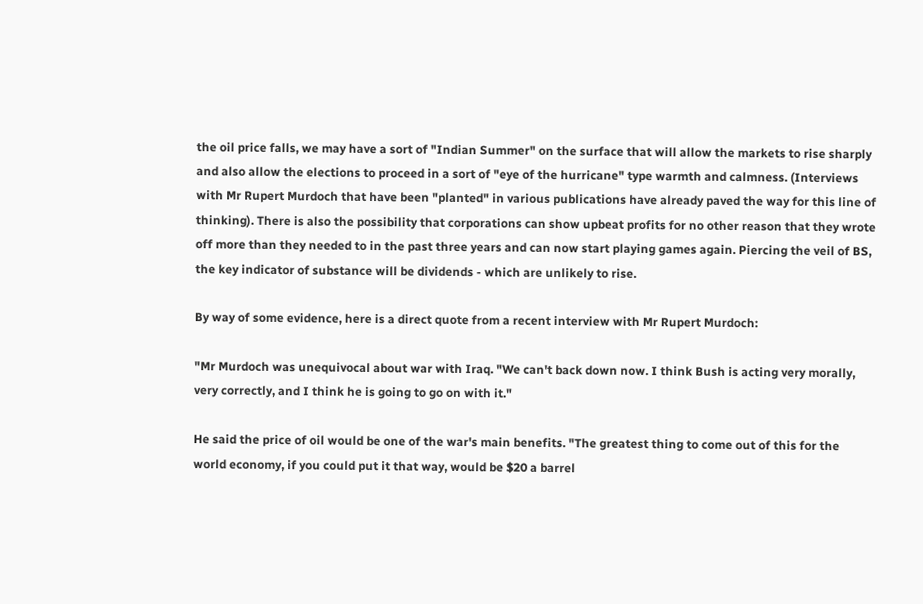the oil price falls, we may have a sort of "Indian Summer" on the surface that will allow the markets to rise sharply and also allow the elections to proceed in a sort of "eye of the hurricane" type warmth and calmness. (Interviews with Mr Rupert Murdoch that have been "planted" in various publications have already paved the way for this line of thinking). There is also the possibility that corporations can show upbeat profits for no other reason that they wrote off more than they needed to in the past three years and can now start playing games again. Piercing the veil of BS, the key indicator of substance will be dividends - which are unlikely to rise.

By way of some evidence, here is a direct quote from a recent interview with Mr Rupert Murdoch:

"Mr Murdoch was unequivocal about war with Iraq. "We can't back down now. I think Bush is acting very morally, very correctly, and I think he is going to go on with it."

He said the price of oil would be one of the war's main benefits. "The greatest thing to come out of this for the world economy, if you could put it that way, would be $20 a barrel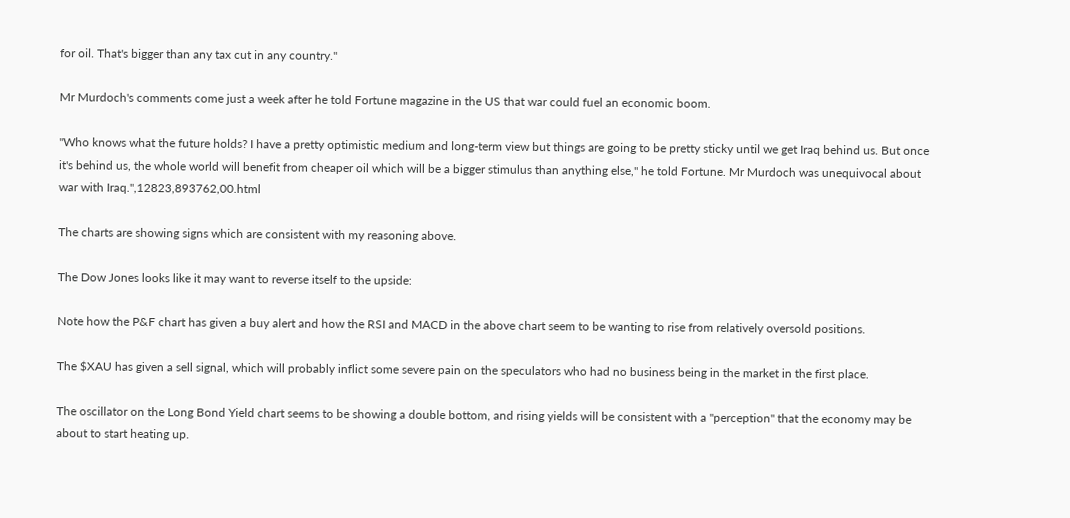for oil. That's bigger than any tax cut in any country."

Mr Murdoch's comments come just a week after he told Fortune magazine in the US that war could fuel an economic boom.

"Who knows what the future holds? I have a pretty optimistic medium and long-term view but things are going to be pretty sticky until we get Iraq behind us. But once it's behind us, the whole world will benefit from cheaper oil which will be a bigger stimulus than anything else," he told Fortune. Mr Murdoch was unequivocal about war with Iraq.",12823,893762,00.html

The charts are showing signs which are consistent with my reasoning above.

The Dow Jones looks like it may want to reverse itself to the upside:

Note how the P&F chart has given a buy alert and how the RSI and MACD in the above chart seem to be wanting to rise from relatively oversold positions.

The $XAU has given a sell signal, which will probably inflict some severe pain on the speculators who had no business being in the market in the first place.

The oscillator on the Long Bond Yield chart seems to be showing a double bottom, and rising yields will be consistent with a "perception" that the economy may be about to start heating up.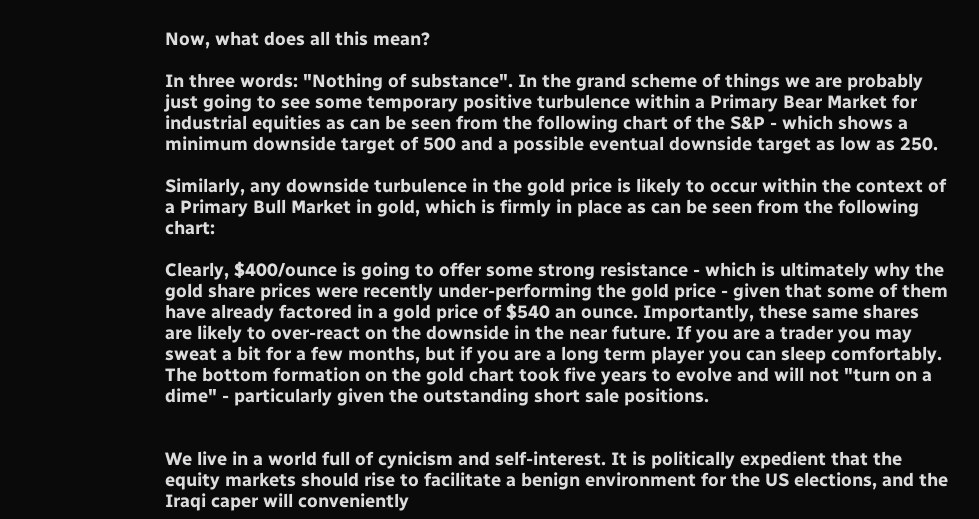Now, what does all this mean?

In three words: "Nothing of substance". In the grand scheme of things we are probably just going to see some temporary positive turbulence within a Primary Bear Market for industrial equities as can be seen from the following chart of the S&P - which shows a minimum downside target of 500 and a possible eventual downside target as low as 250.

Similarly, any downside turbulence in the gold price is likely to occur within the context of a Primary Bull Market in gold, which is firmly in place as can be seen from the following chart:

Clearly, $400/ounce is going to offer some strong resistance - which is ultimately why the gold share prices were recently under-performing the gold price - given that some of them have already factored in a gold price of $540 an ounce. Importantly, these same shares are likely to over-react on the downside in the near future. If you are a trader you may sweat a bit for a few months, but if you are a long term player you can sleep comfortably. The bottom formation on the gold chart took five years to evolve and will not "turn on a dime" - particularly given the outstanding short sale positions.


We live in a world full of cynicism and self-interest. It is politically expedient that the equity markets should rise to facilitate a benign environment for the US elections, and the Iraqi caper will conveniently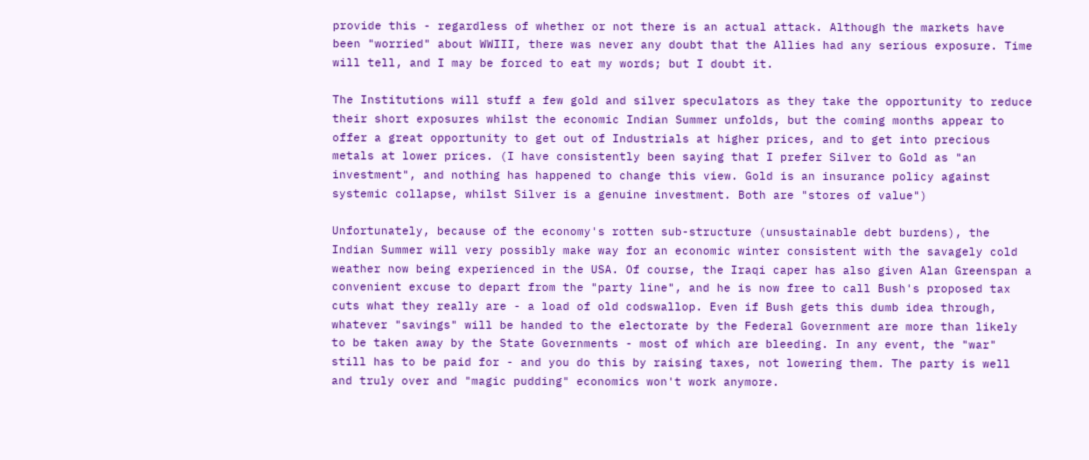provide this - regardless of whether or not there is an actual attack. Although the markets have been "worried" about WWIII, there was never any doubt that the Allies had any serious exposure. Time will tell, and I may be forced to eat my words; but I doubt it.

The Institutions will stuff a few gold and silver speculators as they take the opportunity to reduce their short exposures whilst the economic Indian Summer unfolds, but the coming months appear to offer a great opportunity to get out of Industrials at higher prices, and to get into precious metals at lower prices. (I have consistently been saying that I prefer Silver to Gold as "an investment", and nothing has happened to change this view. Gold is an insurance policy against systemic collapse, whilst Silver is a genuine investment. Both are "stores of value")

Unfortunately, because of the economy's rotten sub-structure (unsustainable debt burdens), the Indian Summer will very possibly make way for an economic winter consistent with the savagely cold weather now being experienced in the USA. Of course, the Iraqi caper has also given Alan Greenspan a convenient excuse to depart from the "party line", and he is now free to call Bush's proposed tax cuts what they really are - a load of old codswallop. Even if Bush gets this dumb idea through, whatever "savings" will be handed to the electorate by the Federal Government are more than likely to be taken away by the State Governments - most of which are bleeding. In any event, the "war" still has to be paid for - and you do this by raising taxes, not lowering them. The party is well and truly over and "magic pudding" economics won't work anymore.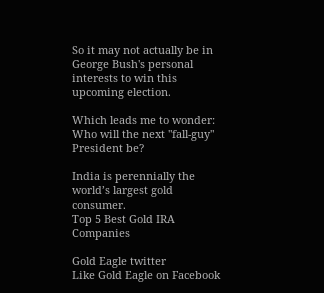So it may not actually be in George Bush's personal interests to win this upcoming election.

Which leads me to wonder: Who will the next "fall-guy" President be?

India is perennially the world’s largest gold consumer.
Top 5 Best Gold IRA Companies

Gold Eagle twitter                Like Gold Eagle on Facebook